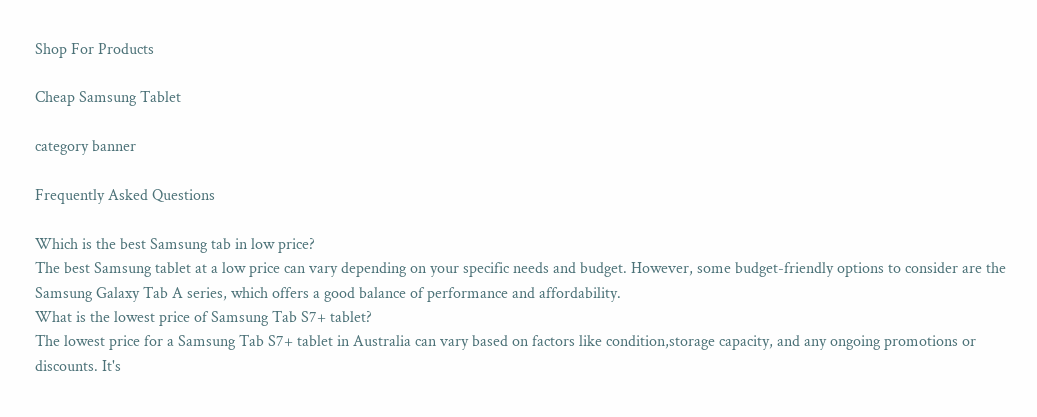Shop For Products

Cheap Samsung Tablet

category banner

Frequently Asked Questions

Which is the best Samsung tab in low price?
The best Samsung tablet at a low price can vary depending on your specific needs and budget. However, some budget-friendly options to consider are the Samsung Galaxy Tab A series, which offers a good balance of performance and affordability.
What is the lowest price of Samsung Tab S7+ tablet?
The lowest price for a Samsung Tab S7+ tablet in Australia can vary based on factors like condition,storage capacity, and any ongoing promotions or discounts. It's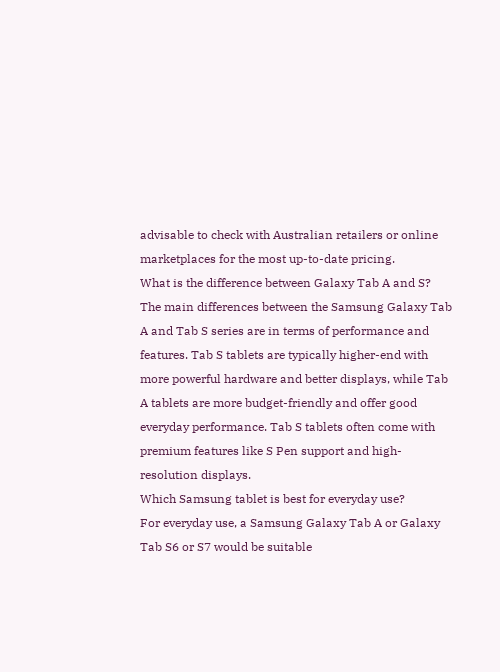advisable to check with Australian retailers or online marketplaces for the most up-to-date pricing.
What is the difference between Galaxy Tab A and S?
The main differences between the Samsung Galaxy Tab A and Tab S series are in terms of performance and features. Tab S tablets are typically higher-end with more powerful hardware and better displays, while Tab A tablets are more budget-friendly and offer good everyday performance. Tab S tablets often come with premium features like S Pen support and high-resolution displays.
Which Samsung tablet is best for everyday use?
For everyday use, a Samsung Galaxy Tab A or Galaxy Tab S6 or S7 would be suitable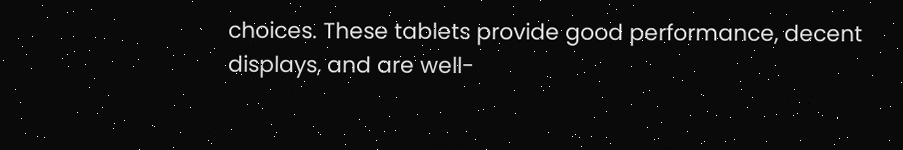choices. These tablets provide good performance, decent displays, and are well-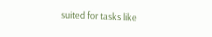suited for tasks like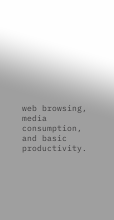web browsing, media consumption, and basic productivity.